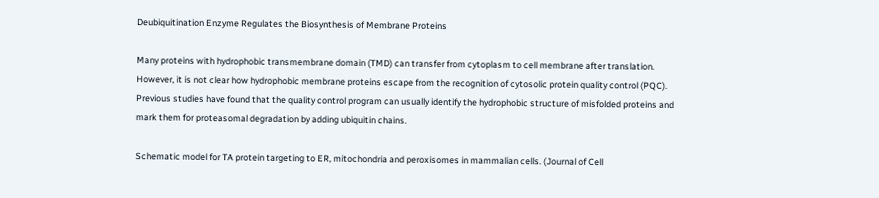Deubiquitination Enzyme Regulates the Biosynthesis of Membrane Proteins

Many proteins with hydrophobic transmembrane domain (TMD) can transfer from cytoplasm to cell membrane after translation. However, it is not clear how hydrophobic membrane proteins escape from the recognition of cytosolic protein quality control (PQC). Previous studies have found that the quality control program can usually identify the hydrophobic structure of misfolded proteins and mark them for proteasomal degradation by adding ubiquitin chains.

Schematic model for TA protein targeting to ER, mitochondria and peroxisomes in mammalian cells. (Journal of Cell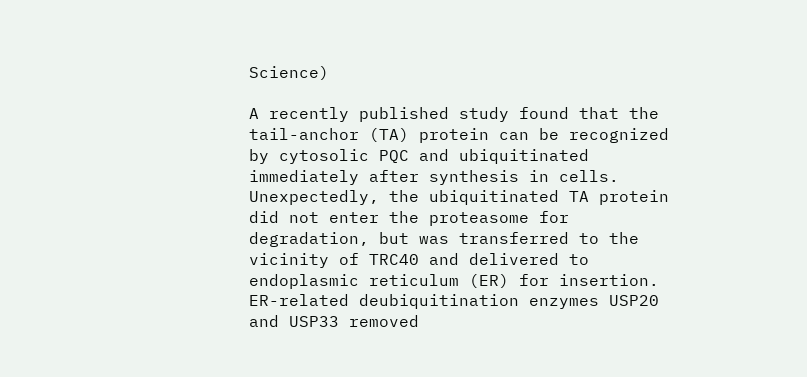Science)

A recently published study found that the tail-anchor (TA) protein can be recognized by cytosolic PQC and ubiquitinated immediately after synthesis in cells. Unexpectedly, the ubiquitinated TA protein did not enter the proteasome for degradation, but was transferred to the vicinity of TRC40 and delivered to endoplasmic reticulum (ER) for insertion. ER-related deubiquitination enzymes USP20 and USP33 removed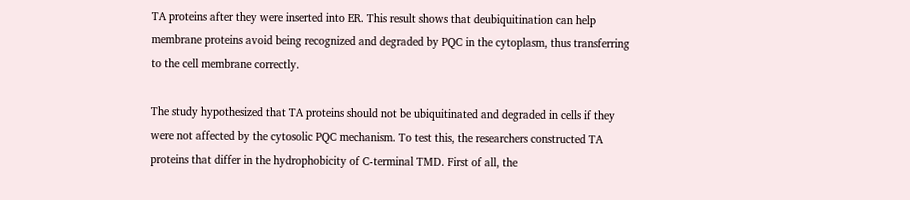TA proteins after they were inserted into ER. This result shows that deubiquitination can help membrane proteins avoid being recognized and degraded by PQC in the cytoplasm, thus transferring to the cell membrane correctly.

The study hypothesized that TA proteins should not be ubiquitinated and degraded in cells if they were not affected by the cytosolic PQC mechanism. To test this, the researchers constructed TA proteins that differ in the hydrophobicity of C-terminal TMD. First of all, the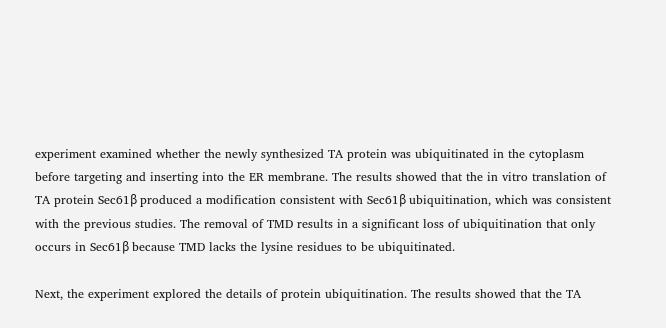experiment examined whether the newly synthesized TA protein was ubiquitinated in the cytoplasm before targeting and inserting into the ER membrane. The results showed that the in vitro translation of TA protein Sec61β produced a modification consistent with Sec61β ubiquitination, which was consistent with the previous studies. The removal of TMD results in a significant loss of ubiquitination that only occurs in Sec61β because TMD lacks the lysine residues to be ubiquitinated.

Next, the experiment explored the details of protein ubiquitination. The results showed that the TA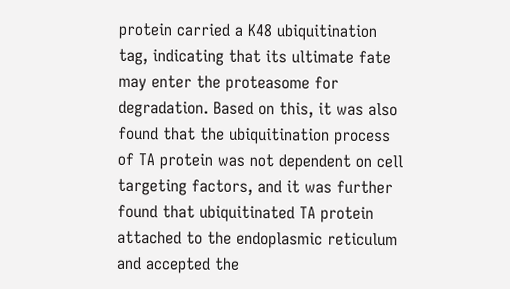protein carried a K48 ubiquitination tag, indicating that its ultimate fate may enter the proteasome for degradation. Based on this, it was also found that the ubiquitination process of TA protein was not dependent on cell targeting factors, and it was further found that ubiquitinated TA protein attached to the endoplasmic reticulum and accepted the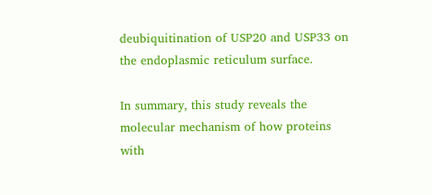deubiquitination of USP20 and USP33 on the endoplasmic reticulum surface.

In summary, this study reveals the molecular mechanism of how proteins with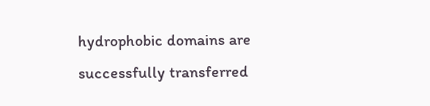hydrophobic domains are successfully transferred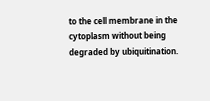to the cell membrane in the cytoplasm without being degraded by ubiquitination.